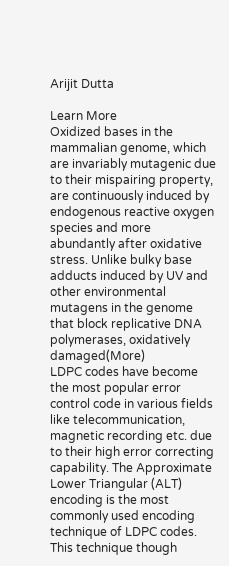Arijit Dutta

Learn More
Oxidized bases in the mammalian genome, which are invariably mutagenic due to their mispairing property, are continuously induced by endogenous reactive oxygen species and more abundantly after oxidative stress. Unlike bulky base adducts induced by UV and other environmental mutagens in the genome that block replicative DNA polymerases, oxidatively damaged(More)
LDPC codes have become the most popular error control code in various fields like telecommunication, magnetic recording etc. due to their high error correcting capability. The Approximate Lower Triangular (ALT) encoding is the most commonly used encoding technique of LDPC codes. This technique though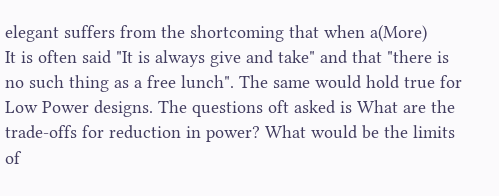elegant suffers from the shortcoming that when a(More)
It is often said "It is always give and take" and that "there is no such thing as a free lunch". The same would hold true for Low Power designs. The questions oft asked is What are the trade-offs for reduction in power? What would be the limits of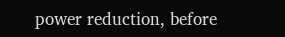power reduction, before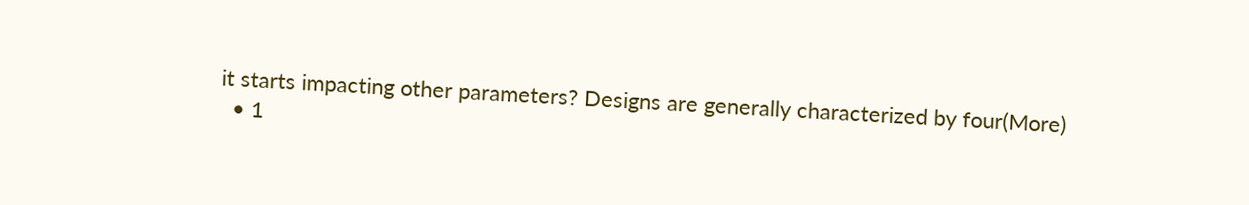it starts impacting other parameters? Designs are generally characterized by four(More)
  • 1